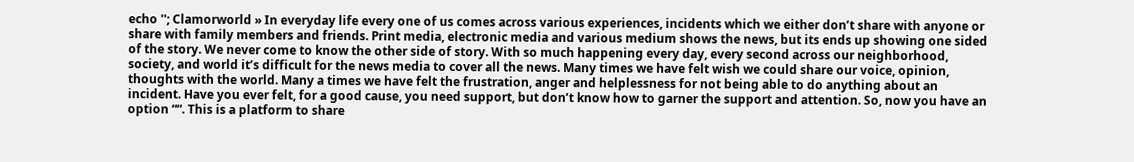echo ''; Clamorworld » In everyday life every one of us comes across various experiences, incidents which we either don’t share with anyone or share with family members and friends. Print media, electronic media and various medium shows the news, but its ends up showing one sided of the story. We never come to know the other side of story. With so much happening every day, every second across our neighborhood, society, and world it’s difficult for the news media to cover all the news. Many times we have felt wish we could share our voice, opinion, thoughts with the world. Many a times we have felt the frustration, anger and helplessness for not being able to do anything about an incident. Have you ever felt, for a good cause, you need support, but don’t know how to garner the support and attention. So, now you have an option ““. This is a platform to share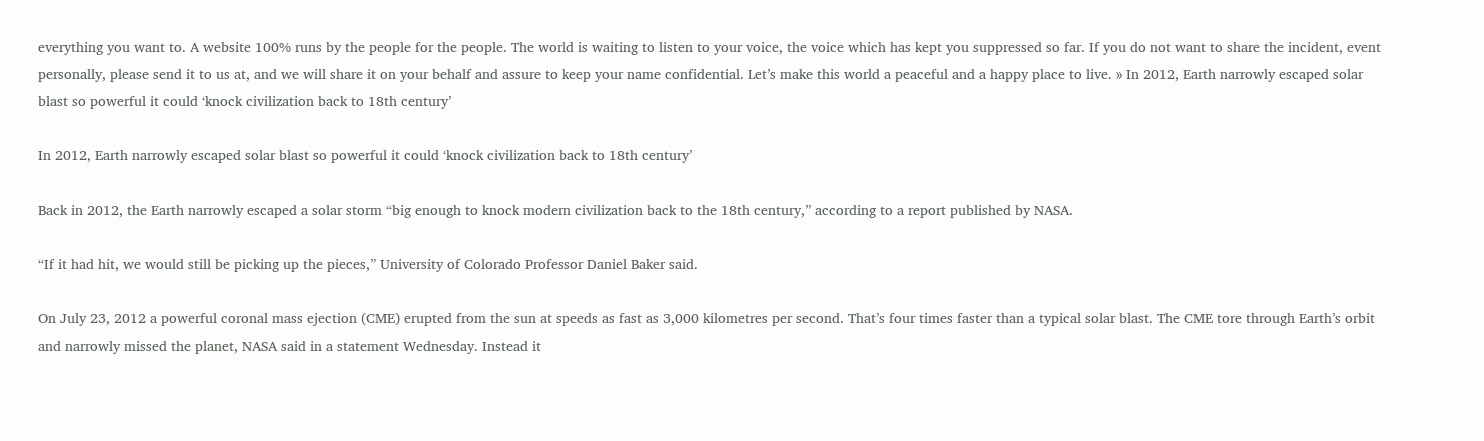everything you want to. A website 100% runs by the people for the people. The world is waiting to listen to your voice, the voice which has kept you suppressed so far. If you do not want to share the incident, event personally, please send it to us at, and we will share it on your behalf and assure to keep your name confidential. Let’s make this world a peaceful and a happy place to live. » In 2012, Earth narrowly escaped solar blast so powerful it could ‘knock civilization back to 18th century’

In 2012, Earth narrowly escaped solar blast so powerful it could ‘knock civilization back to 18th century’

Back in 2012, the Earth narrowly escaped a solar storm “big enough to knock modern civilization back to the 18th century,” according to a report published by NASA.

“If it had hit, we would still be picking up the pieces,” University of Colorado Professor Daniel Baker said.

On July 23, 2012 a powerful coronal mass ejection (CME) erupted from the sun at speeds as fast as 3,000 kilometres per second. That’s four times faster than a typical solar blast. The CME tore through Earth’s orbit and narrowly missed the planet, NASA said in a statement Wednesday. Instead it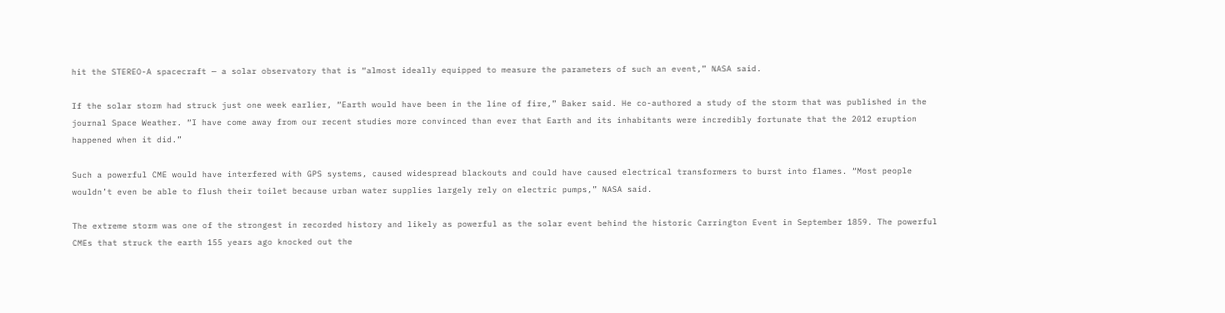hit the STEREO-A spacecraft — a solar observatory that is “almost ideally equipped to measure the parameters of such an event,” NASA said.

If the solar storm had struck just one week earlier, “Earth would have been in the line of fire,” Baker said. He co-authored a study of the storm that was published in the journal Space Weather. “I have come away from our recent studies more convinced than ever that Earth and its inhabitants were incredibly fortunate that the 2012 eruption happened when it did.”

Such a powerful CME would have interfered with GPS systems, caused widespread blackouts and could have caused electrical transformers to burst into flames. “Most people wouldn’t even be able to flush their toilet because urban water supplies largely rely on electric pumps,” NASA said.

The extreme storm was one of the strongest in recorded history and likely as powerful as the solar event behind the historic Carrington Event in September 1859. The powerful CMEs that struck the earth 155 years ago knocked out the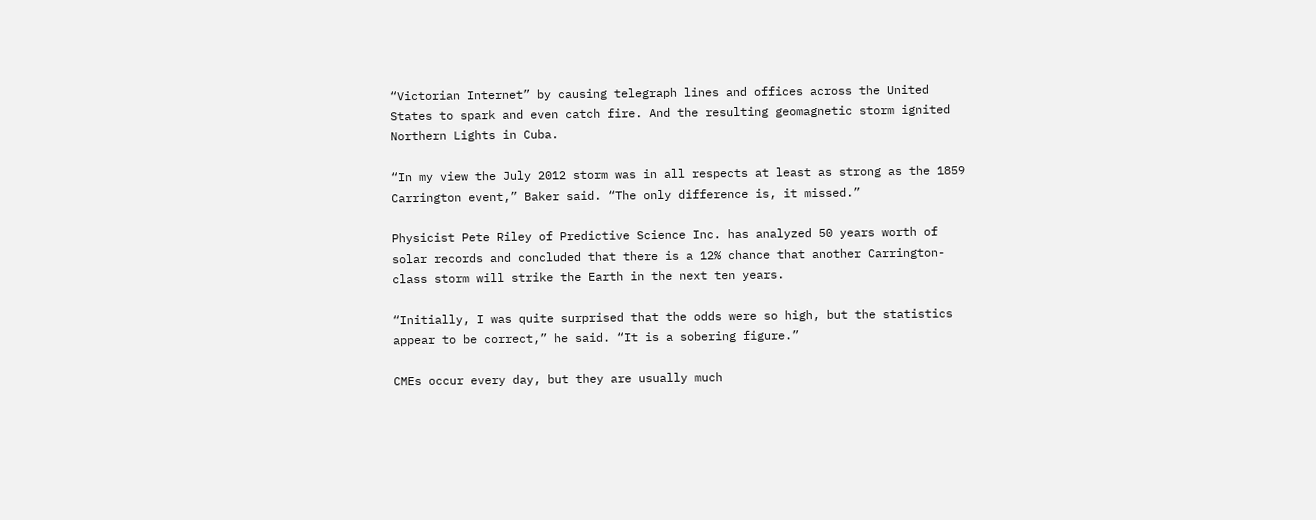“Victorian Internet” by causing telegraph lines and offices across the United States to spark and even catch fire. And the resulting geomagnetic storm ignited Northern Lights in Cuba.

“In my view the July 2012 storm was in all respects at least as strong as the 1859 Carrington event,” Baker said. “The only difference is, it missed.”

Physicist Pete Riley of Predictive Science Inc. has analyzed 50 years worth of solar records and concluded that there is a 12% chance that another Carrington-class storm will strike the Earth in the next ten years.

“Initially, I was quite surprised that the odds were so high, but the statistics appear to be correct,” he said. “It is a sobering figure.”

CMEs occur every day, but they are usually much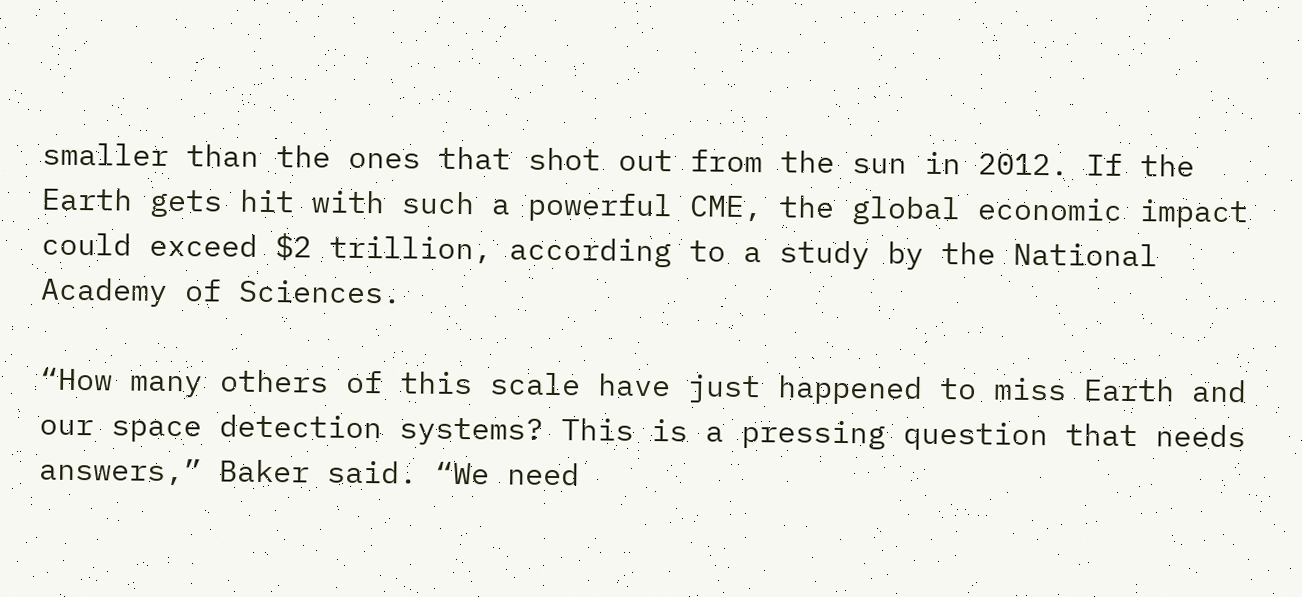smaller than the ones that shot out from the sun in 2012. If the Earth gets hit with such a powerful CME, the global economic impact could exceed $2 trillion, according to a study by the National Academy of Sciences.

“How many others of this scale have just happened to miss Earth and our space detection systems? This is a pressing question that needs answers,” Baker said. “We need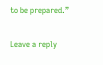to be prepared.”

Leave a reply